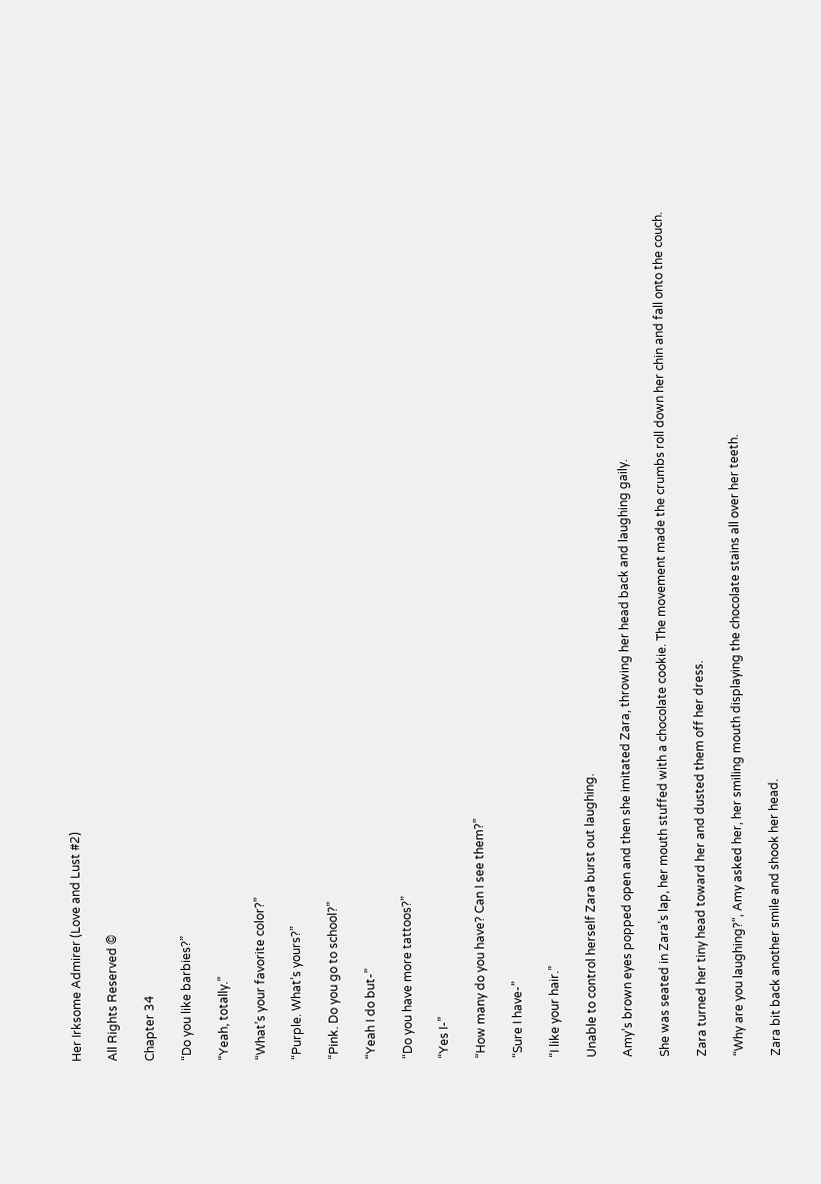Her Irksome Admirer (Love and Lust #2)

All Rights Reserved ©

Chapter 34

“Do you like barbies?”

“Yeah, totally.”

“What’s your favorite color?”

“Purple. What’s yours?”

“Pink. Do you go to school?”

“Yeah I do but-”

“Do you have more tattoos?”

“Yes I-”

“How many do you have? Can I see them?”

“Sure I have-”

“I like your hair.”

Unable to control herself Zara burst out laughing.

Amy’s brown eyes popped open and then she imitated Zara, throwing her head back and laughing gaily.

She was seated in Zara’s lap, her mouth stuffed with a chocolate cookie. The movement made the crumbs roll down her chin and fall onto the couch.

Zara turned her tiny head toward her and dusted them off her dress.

“Why are you laughing?“, Amy asked her, her smiling mouth displaying the chocolate stains all over her teeth.

Zara bit back another smile and shook her head.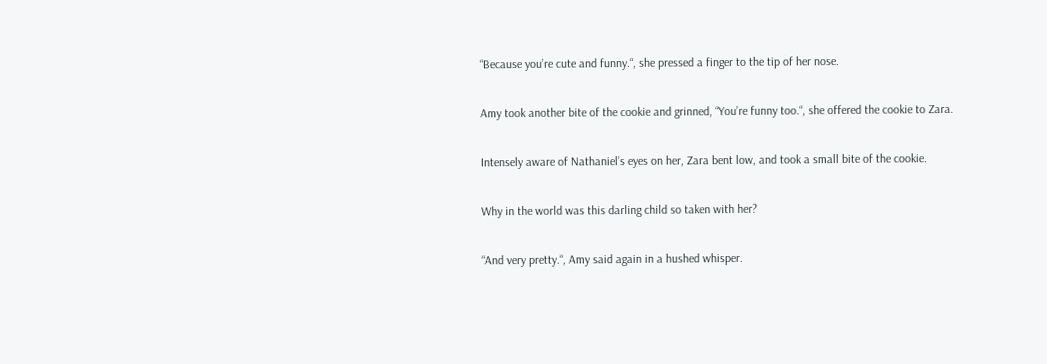“Because you’re cute and funny.“, she pressed a finger to the tip of her nose.

Amy took another bite of the cookie and grinned, “You’re funny too.“, she offered the cookie to Zara.

Intensely aware of Nathaniel’s eyes on her, Zara bent low, and took a small bite of the cookie.

Why in the world was this darling child so taken with her?

“And very pretty.“, Amy said again in a hushed whisper.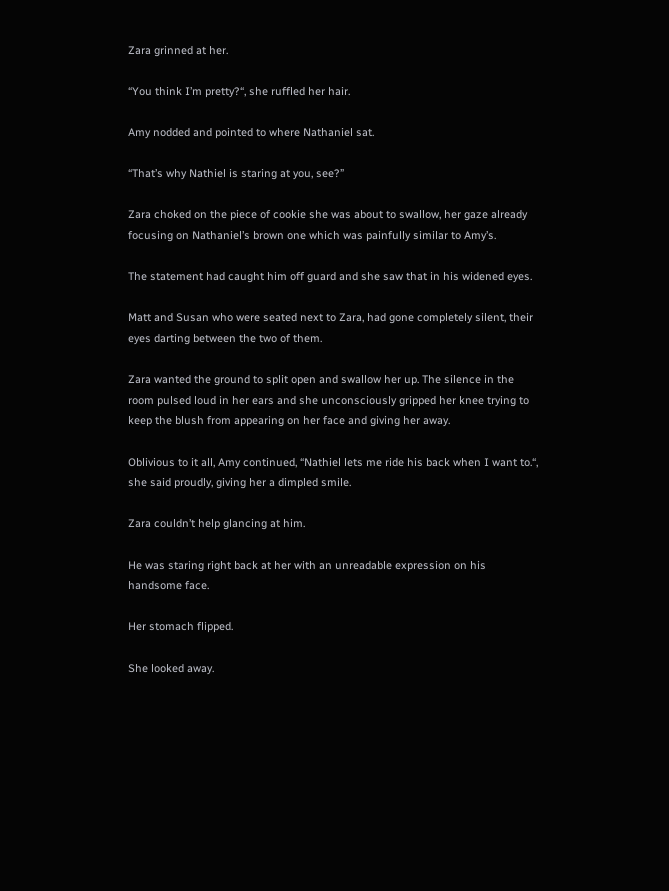Zara grinned at her.

“You think I’m pretty?“, she ruffled her hair.

Amy nodded and pointed to where Nathaniel sat.

“That’s why Nathiel is staring at you, see?”

Zara choked on the piece of cookie she was about to swallow, her gaze already focusing on Nathaniel’s brown one which was painfully similar to Amy’s.

The statement had caught him off guard and she saw that in his widened eyes.

Matt and Susan who were seated next to Zara, had gone completely silent, their eyes darting between the two of them.

Zara wanted the ground to split open and swallow her up. The silence in the room pulsed loud in her ears and she unconsciously gripped her knee trying to keep the blush from appearing on her face and giving her away.

Oblivious to it all, Amy continued, “Nathiel lets me ride his back when I want to.“, she said proudly, giving her a dimpled smile.

Zara couldn’t help glancing at him.

He was staring right back at her with an unreadable expression on his handsome face.

Her stomach flipped.

She looked away.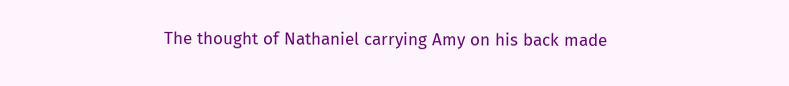The thought of Nathaniel carrying Amy on his back made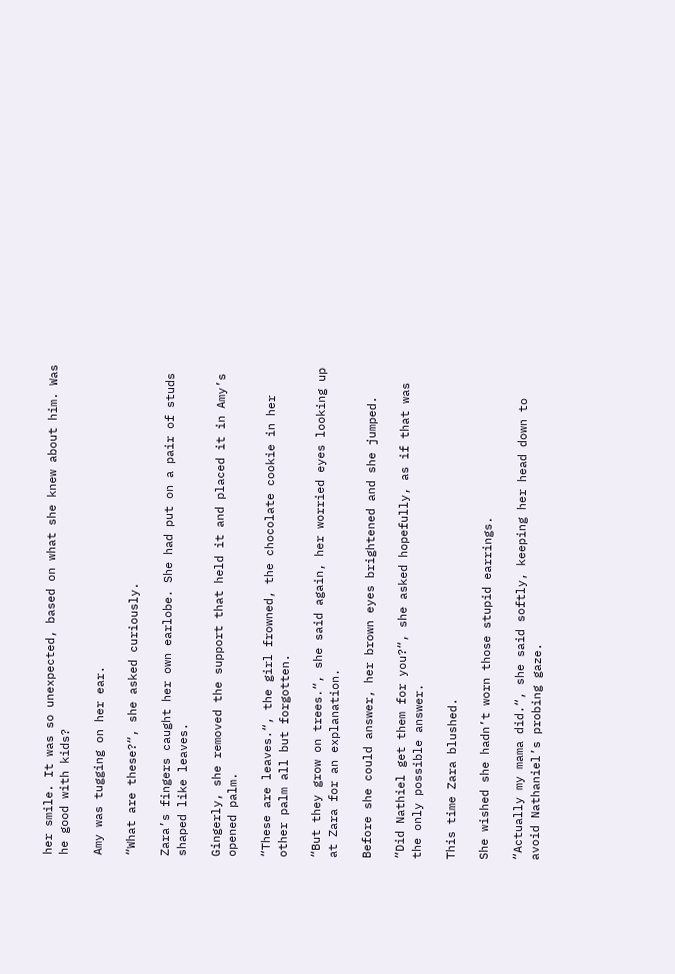her smile. It was so unexpected, based on what she knew about him. Was he good with kids?

Amy was tugging on her ear.

“What are these?“, she asked curiously.

Zara’s fingers caught her own earlobe. She had put on a pair of studs shaped like leaves.

Gingerly, she removed the support that held it and placed it in Amy’s opened palm.

“These are leaves.“, the girl frowned, the chocolate cookie in her other palm all but forgotten.

“But they grow on trees.“, she said again, her worried eyes looking up at Zara for an explanation.

Before she could answer, her brown eyes brightened and she jumped.

“Did Nathiel get them for you?“, she asked hopefully, as if that was the only possible answer.

This time Zara blushed.

She wished she hadn’t worn those stupid earrings.

“Actually my mama did.“, she said softly, keeping her head down to avoid Nathaniel’s probing gaze.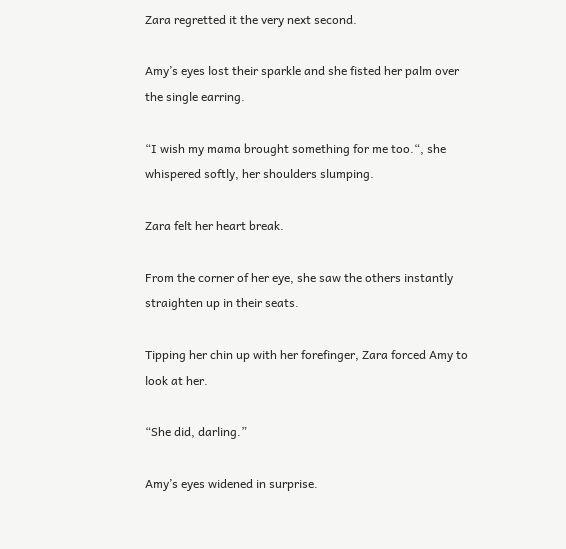Zara regretted it the very next second.

Amy’s eyes lost their sparkle and she fisted her palm over the single earring.

“I wish my mama brought something for me too.“, she whispered softly, her shoulders slumping.

Zara felt her heart break.

From the corner of her eye, she saw the others instantly straighten up in their seats.

Tipping her chin up with her forefinger, Zara forced Amy to look at her.

“She did, darling.”

Amy’s eyes widened in surprise.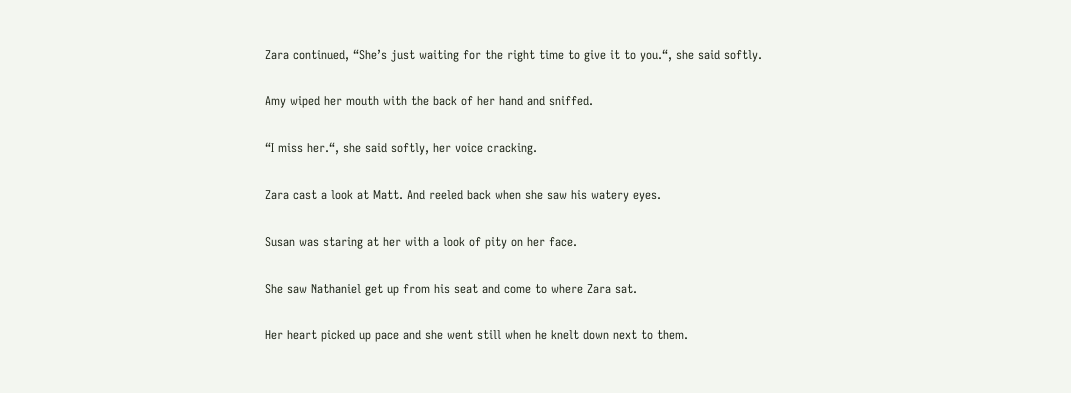Zara continued, “She’s just waiting for the right time to give it to you.“, she said softly.

Amy wiped her mouth with the back of her hand and sniffed.

“I miss her.“, she said softly, her voice cracking.

Zara cast a look at Matt. And reeled back when she saw his watery eyes.

Susan was staring at her with a look of pity on her face.

She saw Nathaniel get up from his seat and come to where Zara sat.

Her heart picked up pace and she went still when he knelt down next to them.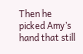Then he picked Amy’s hand that still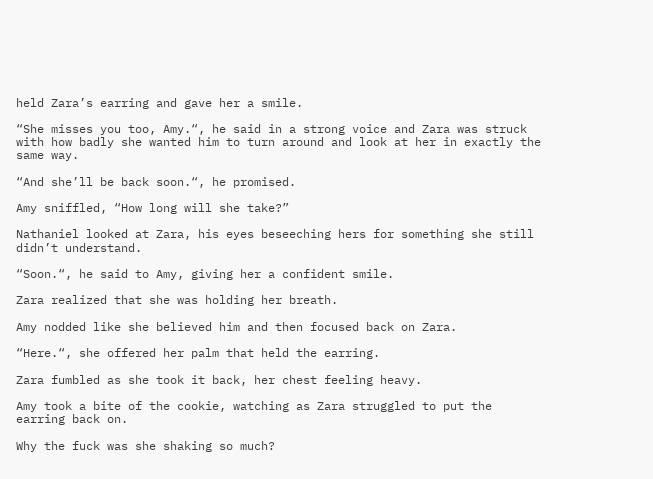held Zara’s earring and gave her a smile.

“She misses you too, Amy.“, he said in a strong voice and Zara was struck with how badly she wanted him to turn around and look at her in exactly the same way.

“And she’ll be back soon.“, he promised.

Amy sniffled, “How long will she take?”

Nathaniel looked at Zara, his eyes beseeching hers for something she still didn’t understand.

“Soon.“, he said to Amy, giving her a confident smile.

Zara realized that she was holding her breath.

Amy nodded like she believed him and then focused back on Zara.

“Here.“, she offered her palm that held the earring.

Zara fumbled as she took it back, her chest feeling heavy.

Amy took a bite of the cookie, watching as Zara struggled to put the earring back on.

Why the fuck was she shaking so much?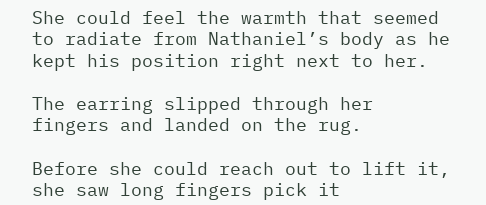She could feel the warmth that seemed to radiate from Nathaniel’s body as he kept his position right next to her.

The earring slipped through her fingers and landed on the rug.

Before she could reach out to lift it, she saw long fingers pick it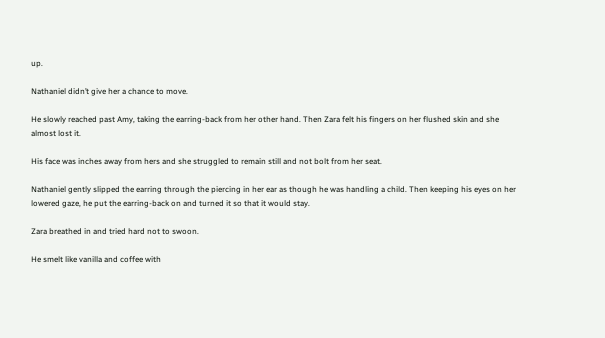up.

Nathaniel didn’t give her a chance to move.

He slowly reached past Amy, taking the earring-back from her other hand. Then Zara felt his fingers on her flushed skin and she almost lost it.

His face was inches away from hers and she struggled to remain still and not bolt from her seat.

Nathaniel gently slipped the earring through the piercing in her ear as though he was handling a child. Then keeping his eyes on her lowered gaze, he put the earring-back on and turned it so that it would stay.

Zara breathed in and tried hard not to swoon.

He smelt like vanilla and coffee with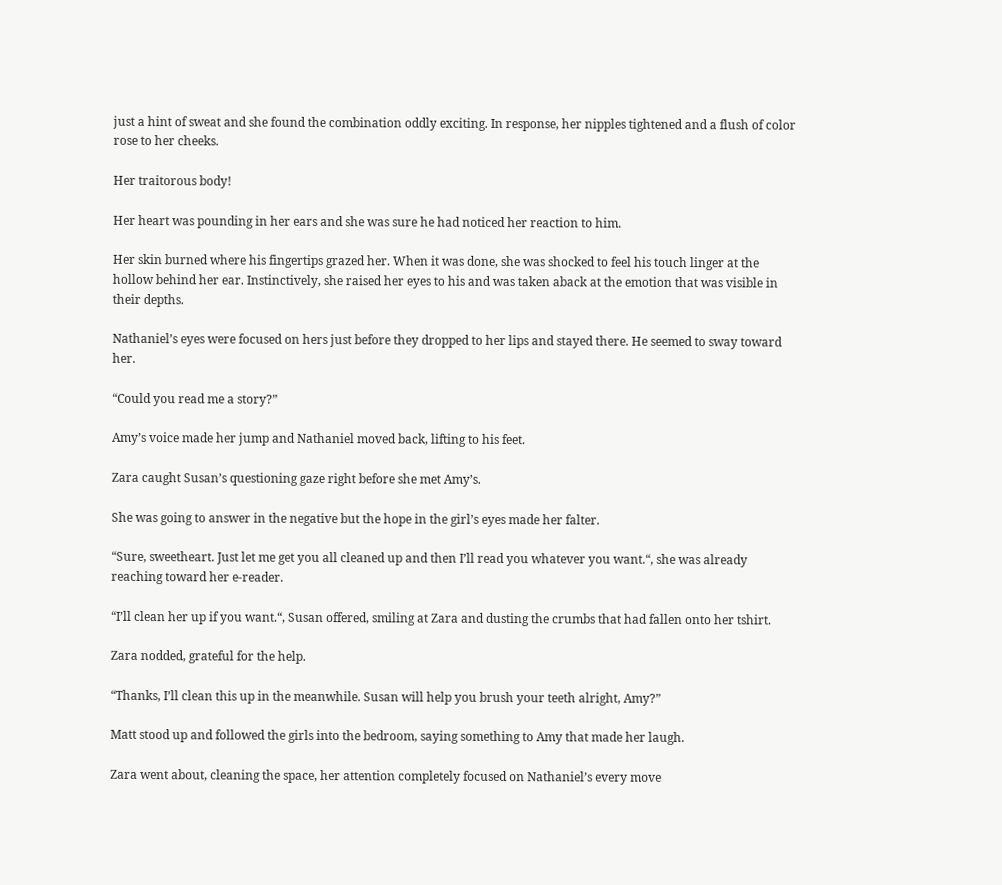just a hint of sweat and she found the combination oddly exciting. In response, her nipples tightened and a flush of color rose to her cheeks.

Her traitorous body!

Her heart was pounding in her ears and she was sure he had noticed her reaction to him.

Her skin burned where his fingertips grazed her. When it was done, she was shocked to feel his touch linger at the hollow behind her ear. Instinctively, she raised her eyes to his and was taken aback at the emotion that was visible in their depths.

Nathaniel’s eyes were focused on hers just before they dropped to her lips and stayed there. He seemed to sway toward her.

“Could you read me a story?”

Amy’s voice made her jump and Nathaniel moved back, lifting to his feet.

Zara caught Susan’s questioning gaze right before she met Amy’s.

She was going to answer in the negative but the hope in the girl’s eyes made her falter.

“Sure, sweetheart. Just let me get you all cleaned up and then I’ll read you whatever you want.“, she was already reaching toward her e-reader.

“I’ll clean her up if you want.“, Susan offered, smiling at Zara and dusting the crumbs that had fallen onto her tshirt.

Zara nodded, grateful for the help.

“Thanks, I’ll clean this up in the meanwhile. Susan will help you brush your teeth alright, Amy?”

Matt stood up and followed the girls into the bedroom, saying something to Amy that made her laugh.

Zara went about, cleaning the space, her attention completely focused on Nathaniel’s every move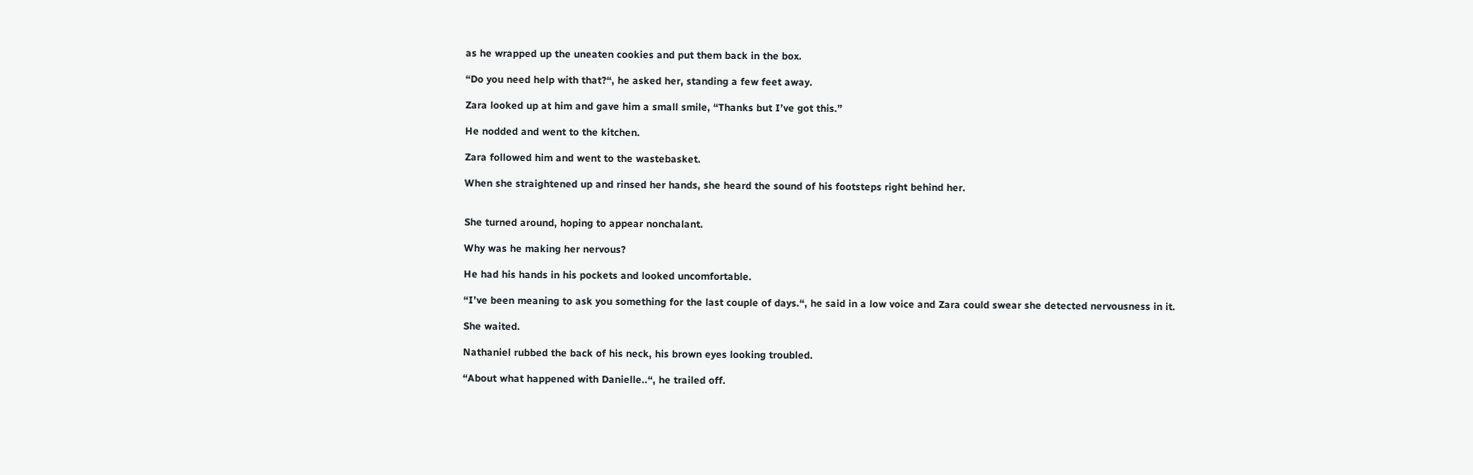as he wrapped up the uneaten cookies and put them back in the box.

“Do you need help with that?“, he asked her, standing a few feet away.

Zara looked up at him and gave him a small smile, “Thanks but I’ve got this.”

He nodded and went to the kitchen.

Zara followed him and went to the wastebasket.

When she straightened up and rinsed her hands, she heard the sound of his footsteps right behind her.


She turned around, hoping to appear nonchalant.

Why was he making her nervous?

He had his hands in his pockets and looked uncomfortable.

“I’ve been meaning to ask you something for the last couple of days.“, he said in a low voice and Zara could swear she detected nervousness in it.

She waited.

Nathaniel rubbed the back of his neck, his brown eyes looking troubled.

“About what happened with Danielle..“, he trailed off.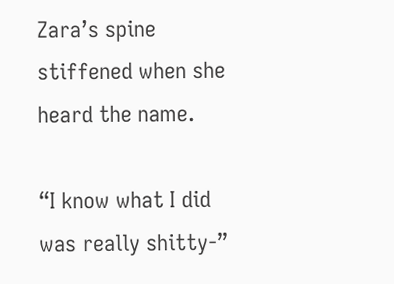Zara’s spine stiffened when she heard the name.

“I know what I did was really shitty-”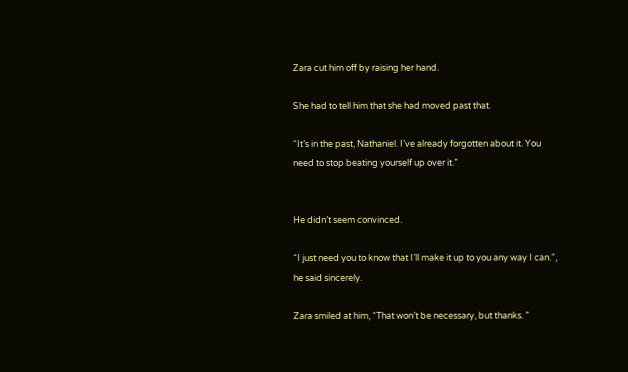Zara cut him off by raising her hand.

She had to tell him that she had moved past that.

“It’s in the past, Nathaniel. I’ve already forgotten about it. You need to stop beating yourself up over it.”


He didn’t seem convinced.

“I just need you to know that I’ll make it up to you any way I can.“, he said sincerely.

Zara smiled at him, “That won’t be necessary, but thanks. ”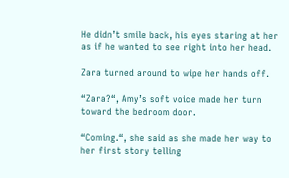He didn’t smile back, his eyes staring at her as if he wanted to see right into her head.

Zara turned around to wipe her hands off.

“Zara?“, Amy’s soft voice made her turn toward the bedroom door.

“Coming.“, she said as she made her way to her first story telling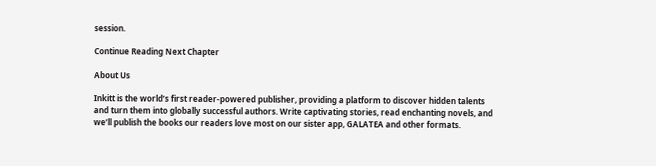session.

Continue Reading Next Chapter

About Us

Inkitt is the world’s first reader-powered publisher, providing a platform to discover hidden talents and turn them into globally successful authors. Write captivating stories, read enchanting novels, and we’ll publish the books our readers love most on our sister app, GALATEA and other formats.